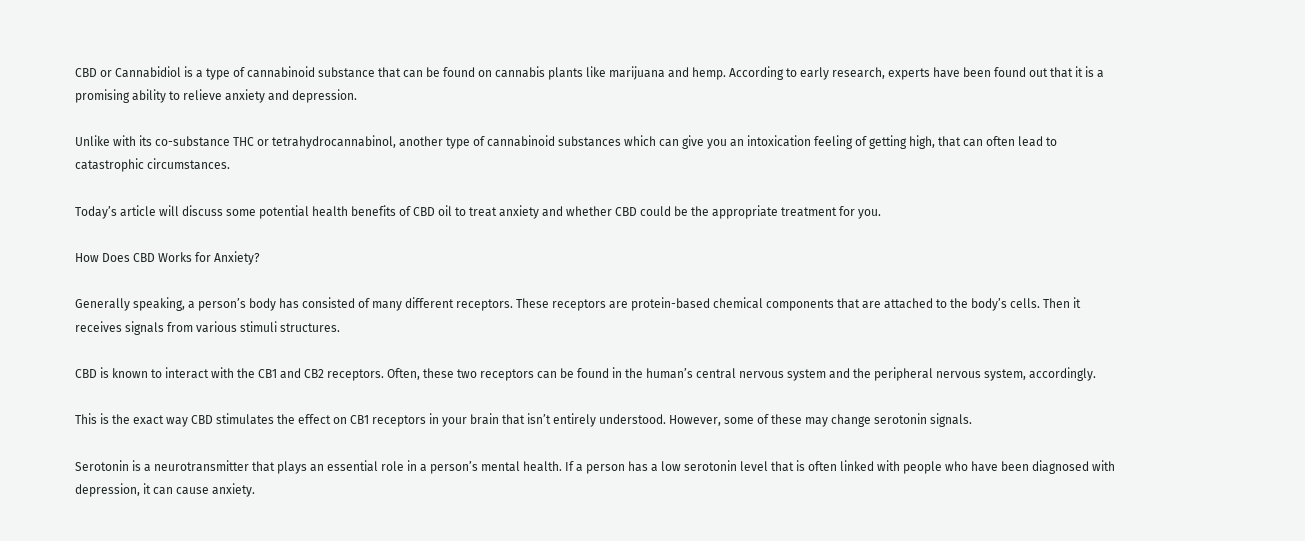CBD or Cannabidiol is a type of cannabinoid substance that can be found on cannabis plants like marijuana and hemp. According to early research, experts have been found out that it is a promising ability to relieve anxiety and depression.

Unlike with its co-substance THC or tetrahydrocannabinol, another type of cannabinoid substances which can give you an intoxication feeling of getting high, that can often lead to catastrophic circumstances.

Today’s article will discuss some potential health benefits of CBD oil to treat anxiety and whether CBD could be the appropriate treatment for you.

How Does CBD Works for Anxiety?

Generally speaking, a person’s body has consisted of many different receptors. These receptors are protein-based chemical components that are attached to the body’s cells. Then it receives signals from various stimuli structures.

CBD is known to interact with the CB1 and CB2 receptors. Often, these two receptors can be found in the human’s central nervous system and the peripheral nervous system, accordingly.

This is the exact way CBD stimulates the effect on CB1 receptors in your brain that isn’t entirely understood. However, some of these may change serotonin signals.

Serotonin is a neurotransmitter that plays an essential role in a person’s mental health. If a person has a low serotonin level that is often linked with people who have been diagnosed with depression, it can cause anxiety.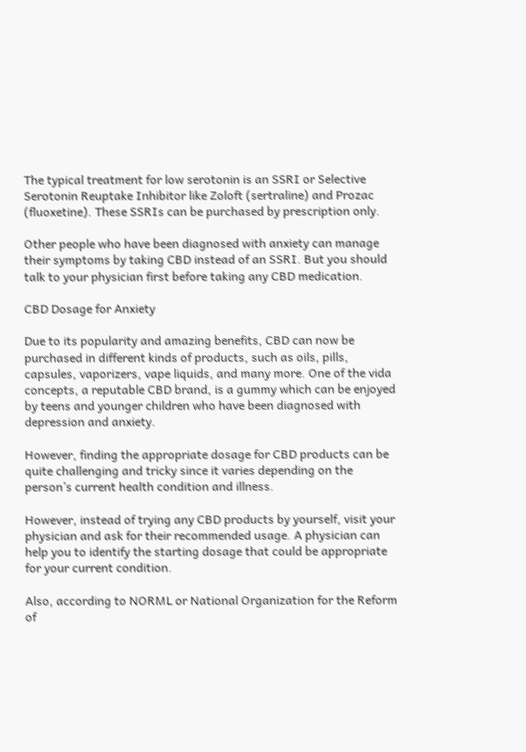The typical treatment for low serotonin is an SSRI or Selective Serotonin Reuptake Inhibitor like Zoloft (sertraline) and Prozac (fluoxetine). These SSRIs can be purchased by prescription only.

Other people who have been diagnosed with anxiety can manage their symptoms by taking CBD instead of an SSRI. But you should talk to your physician first before taking any CBD medication.

CBD Dosage for Anxiety

Due to its popularity and amazing benefits, CBD can now be purchased in different kinds of products, such as oils, pills, capsules, vaporizers, vape liquids, and many more. One of the vida concepts, a reputable CBD brand, is a gummy which can be enjoyed by teens and younger children who have been diagnosed with depression and anxiety.

However, finding the appropriate dosage for CBD products can be quite challenging and tricky since it varies depending on the person’s current health condition and illness.

However, instead of trying any CBD products by yourself, visit your physician and ask for their recommended usage. A physician can help you to identify the starting dosage that could be appropriate for your current condition.

Also, according to NORML or National Organization for the Reform of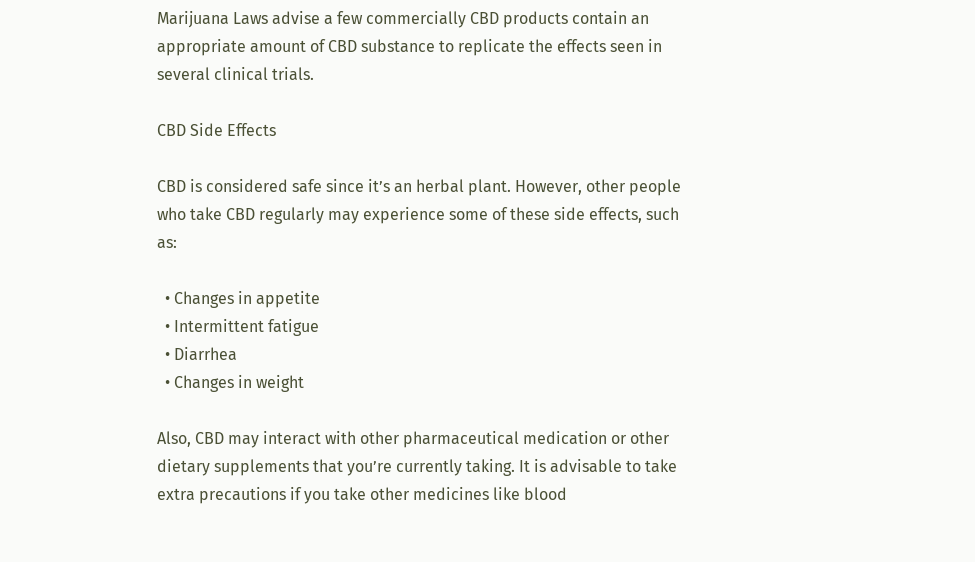Marijuana Laws advise a few commercially CBD products contain an appropriate amount of CBD substance to replicate the effects seen in several clinical trials.

CBD Side Effects

CBD is considered safe since it’s an herbal plant. However, other people who take CBD regularly may experience some of these side effects, such as:

  • Changes in appetite
  • Intermittent fatigue
  • Diarrhea
  • Changes in weight

Also, CBD may interact with other pharmaceutical medication or other dietary supplements that you’re currently taking. It is advisable to take extra precautions if you take other medicines like blood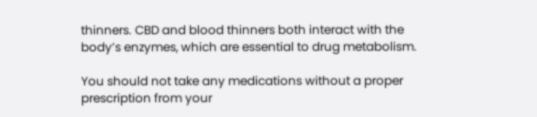thinners. CBD and blood thinners both interact with the body’s enzymes, which are essential to drug metabolism.

You should not take any medications without a proper prescription from your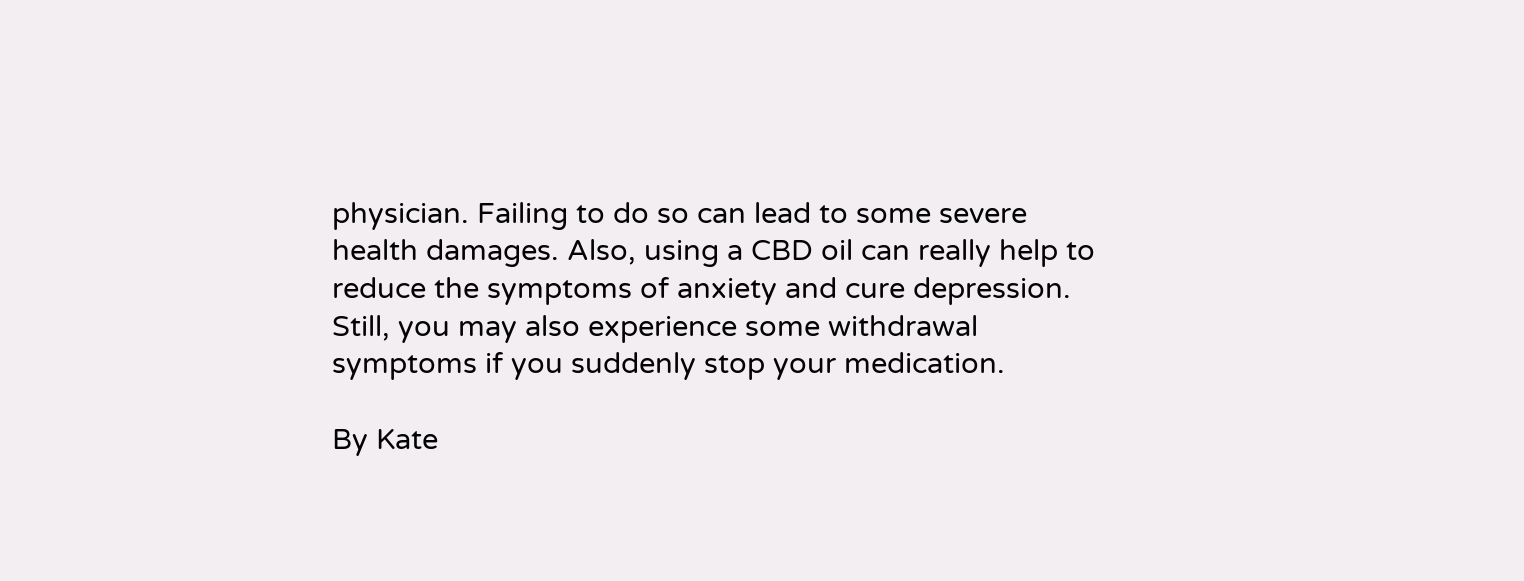physician. Failing to do so can lead to some severe health damages. Also, using a CBD oil can really help to reduce the symptoms of anxiety and cure depression. Still, you may also experience some withdrawal symptoms if you suddenly stop your medication.

By Kate